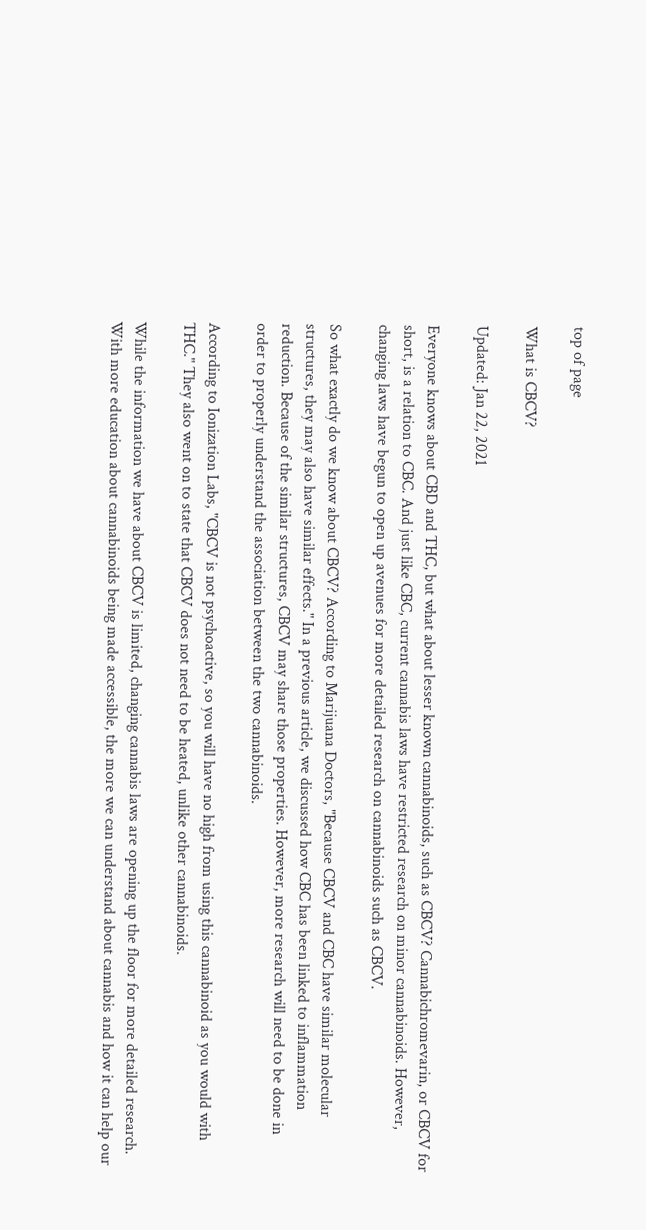top of page

What is CBCV?

Updated: Jan 22, 2021

Everyone knows about CBD and THC, but what about lesser known cannabinoids, such as CBCV? Cannabichromevarin, or CBCV for short, is a relation to CBC. And just like CBC, current cannabis laws have restricted research on minor cannabinoids. However, changing laws have begun to open up avenues for more detailed research on cannabinoids such as CBCV.

So what exactly do we know about CBCV? According to Marijuana Doctors, "Because CBCV and CBC have similar molecular structures, they may also have similar effects." In a previous article, we discussed how CBC has been linked to inflammation reduction. Because of the similar structures, CBCV may share those properties. However, more research will need to be done in order to properly understand the association between the two cannabinoids.

According to Ionization Labs, "CBCV is not psychoactive, so you will have no high from using this cannabinoid as you would with THC." They also went on to state that CBCV does not need to be heated, unlike other cannabinoids.

While the information we have about CBCV is limited, changing cannabis laws are opening up the floor for more detailed research. With more education about cannabinoids being made accessible, the more we can understand about cannabis and how it can help our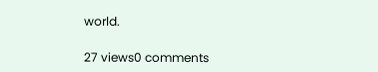world.

27 views0 comments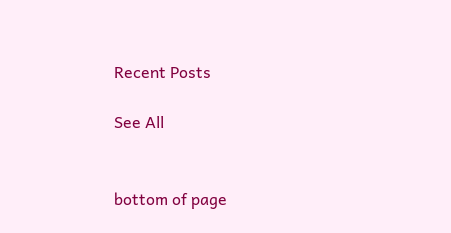Recent Posts

See All


bottom of page